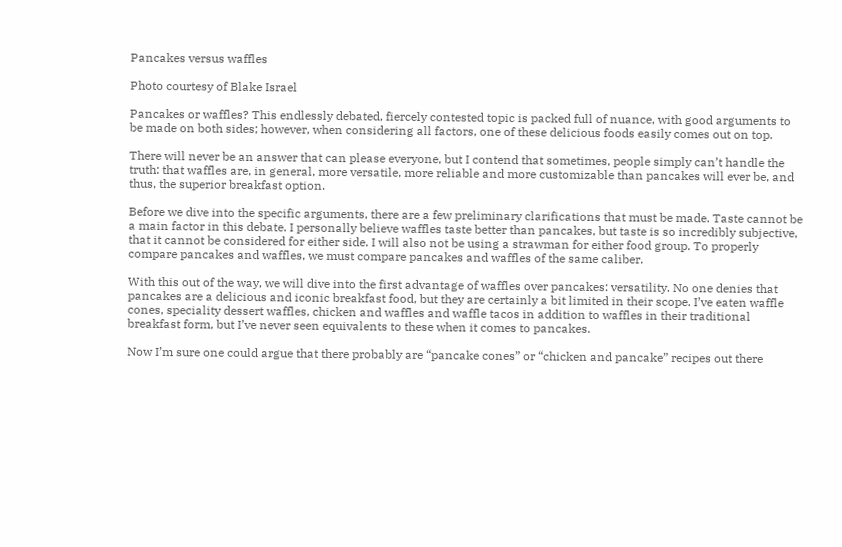Pancakes versus waffles

Photo courtesy of Blake Israel

Pancakes or waffles? This endlessly debated, fiercely contested topic is packed full of nuance, with good arguments to be made on both sides; however, when considering all factors, one of these delicious foods easily comes out on top.

There will never be an answer that can please everyone, but I contend that sometimes, people simply can’t handle the truth: that waffles are, in general, more versatile, more reliable and more customizable than pancakes will ever be, and thus, the superior breakfast option.

Before we dive into the specific arguments, there are a few preliminary clarifications that must be made. Taste cannot be a main factor in this debate. I personally believe waffles taste better than pancakes, but taste is so incredibly subjective, that it cannot be considered for either side. I will also not be using a strawman for either food group. To properly compare pancakes and waffles, we must compare pancakes and waffles of the same caliber.

With this out of the way, we will dive into the first advantage of waffles over pancakes: versatility. No one denies that pancakes are a delicious and iconic breakfast food, but they are certainly a bit limited in their scope. I’ve eaten waffle cones, speciality dessert waffles, chicken and waffles and waffle tacos in addition to waffles in their traditional breakfast form, but I’ve never seen equivalents to these when it comes to pancakes.

Now I’m sure one could argue that there probably are “pancake cones” or “chicken and pancake” recipes out there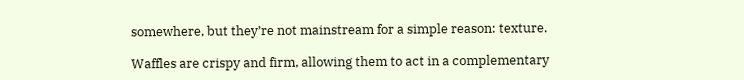somewhere, but they’re not mainstream for a simple reason: texture.

Waffles are crispy and firm, allowing them to act in a complementary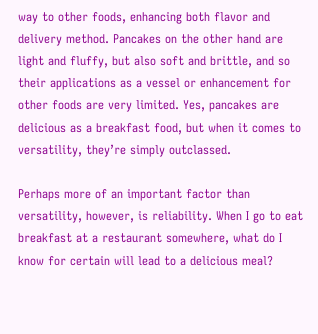way to other foods, enhancing both flavor and delivery method. Pancakes on the other hand are light and fluffy, but also soft and brittle, and so their applications as a vessel or enhancement for other foods are very limited. Yes, pancakes are delicious as a breakfast food, but when it comes to versatility, they’re simply outclassed.

Perhaps more of an important factor than versatility, however, is reliability. When I go to eat breakfast at a restaurant somewhere, what do I know for certain will lead to a delicious meal?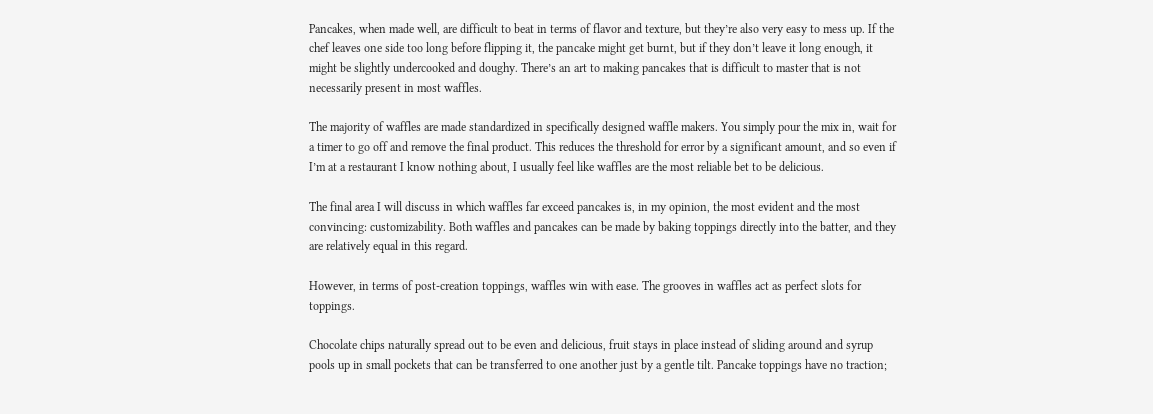Pancakes, when made well, are difficult to beat in terms of flavor and texture, but they’re also very easy to mess up. If the chef leaves one side too long before flipping it, the pancake might get burnt, but if they don’t leave it long enough, it might be slightly undercooked and doughy. There’s an art to making pancakes that is difficult to master that is not necessarily present in most waffles.

The majority of waffles are made standardized in specifically designed waffle makers. You simply pour the mix in, wait for a timer to go off and remove the final product. This reduces the threshold for error by a significant amount, and so even if I’m at a restaurant I know nothing about, I usually feel like waffles are the most reliable bet to be delicious.

The final area I will discuss in which waffles far exceed pancakes is, in my opinion, the most evident and the most convincing: customizability. Both waffles and pancakes can be made by baking toppings directly into the batter, and they are relatively equal in this regard.

However, in terms of post-creation toppings, waffles win with ease. The grooves in waffles act as perfect slots for toppings.

Chocolate chips naturally spread out to be even and delicious, fruit stays in place instead of sliding around and syrup pools up in small pockets that can be transferred to one another just by a gentle tilt. Pancake toppings have no traction;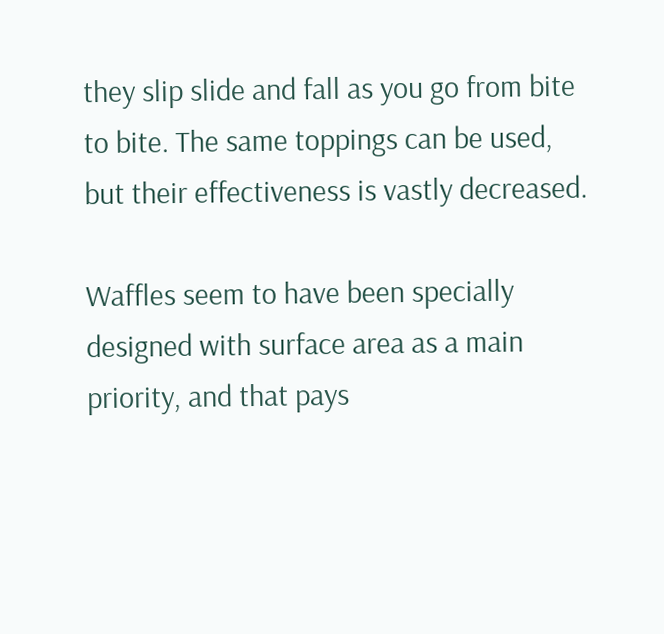they slip slide and fall as you go from bite to bite. The same toppings can be used, but their effectiveness is vastly decreased.

Waffles seem to have been specially designed with surface area as a main priority, and that pays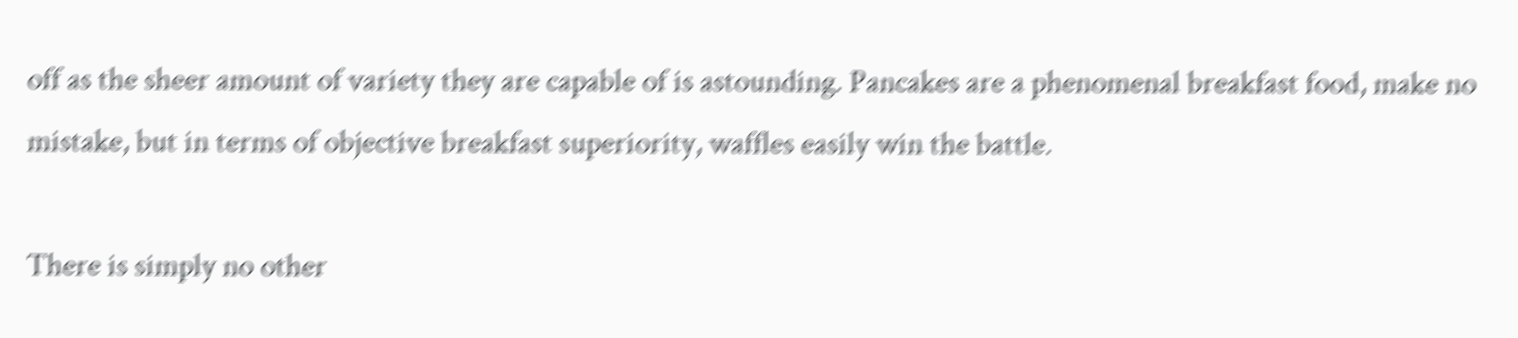off as the sheer amount of variety they are capable of is astounding. Pancakes are a phenomenal breakfast food, make no mistake, but in terms of objective breakfast superiority, waffles easily win the battle.

There is simply no other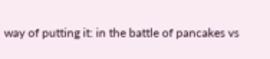way of putting it: in the battle of pancakes vs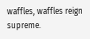waffles, waffles reign supreme.